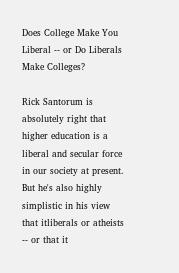Does College Make You Liberal -- or Do Liberals Make Colleges?

Rick Santorum is absolutely right that higher education is a liberal and secular force in our society at present. But he's also highly simplistic in his view that itliberals or atheists -- or that it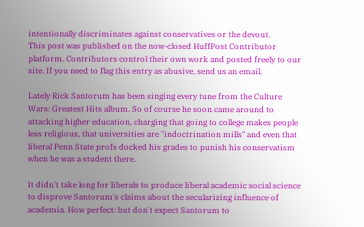intentionally discriminates against conservatives or the devout.
This post was published on the now-closed HuffPost Contributor platform. Contributors control their own work and posted freely to our site. If you need to flag this entry as abusive, send us an email.

Lately Rick Santorum has been singing every tune from the Culture Wars: Greatest Hits album. So of course he soon came around to attacking higher education, charging that going to college makes people less religious, that universities are "indoctrination mills" and even that liberal Penn State profs docked his grades to punish his conservatism when he was a student there.

It didn't take long for liberals to produce liberal academic social science to disprove Santorum's claims about the secularizing influence of academia. How perfect: but don't expect Santorum to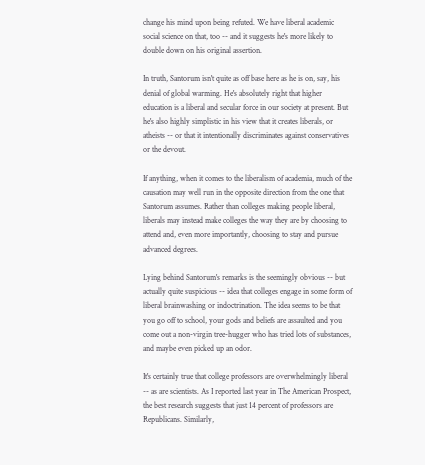change his mind upon being refuted. We have liberal academic social science on that, too -- and it suggests he's more likely to double down on his original assertion.

In truth, Santorum isn't quite as off base here as he is on, say, his denial of global warming. He's absolutely right that higher education is a liberal and secular force in our society at present. But he's also highly simplistic in his view that it creates liberals, or atheists -- or that it intentionally discriminates against conservatives or the devout.

If anything, when it comes to the liberalism of academia, much of the causation may well run in the opposite direction from the one that Santorum assumes. Rather than colleges making people liberal, liberals may instead make colleges the way they are by choosing to attend and, even more importantly, choosing to stay and pursue advanced degrees.

Lying behind Santorum's remarks is the seemingly obvious -- but actually quite suspicious -- idea that colleges engage in some form of liberal brainwashing or indoctrination. The idea seems to be that you go off to school, your gods and beliefs are assaulted and you come out a non-virgin tree-hugger who has tried lots of substances, and maybe even picked up an odor.

It's certainly true that college professors are overwhelmingly liberal -- as are scientists. As I reported last year in The American Prospect, the best research suggests that just 14 percent of professors are Republicans. Similarly,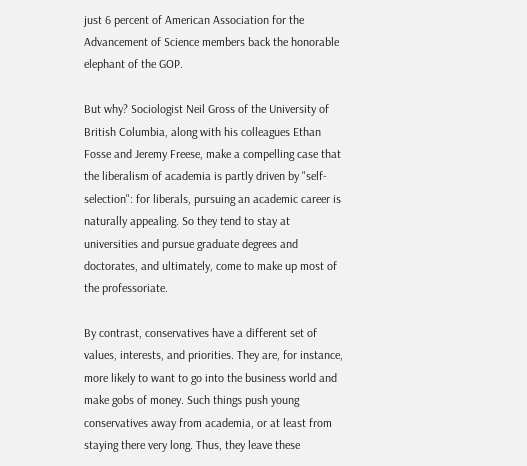just 6 percent of American Association for the Advancement of Science members back the honorable elephant of the GOP.

But why? Sociologist Neil Gross of the University of British Columbia, along with his colleagues Ethan Fosse and Jeremy Freese, make a compelling case that the liberalism of academia is partly driven by "self-selection": for liberals, pursuing an academic career is naturally appealing. So they tend to stay at universities and pursue graduate degrees and doctorates, and ultimately, come to make up most of the professoriate.

By contrast, conservatives have a different set of values, interests, and priorities. They are, for instance, more likely to want to go into the business world and make gobs of money. Such things push young conservatives away from academia, or at least from staying there very long. Thus, they leave these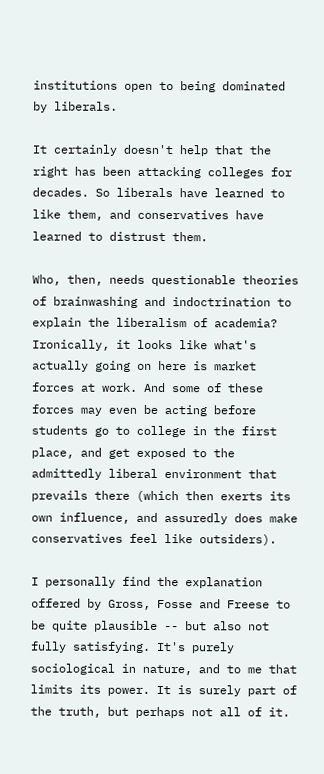institutions open to being dominated by liberals.

It certainly doesn't help that the right has been attacking colleges for decades. So liberals have learned to like them, and conservatives have learned to distrust them.

Who, then, needs questionable theories of brainwashing and indoctrination to explain the liberalism of academia? Ironically, it looks like what's actually going on here is market forces at work. And some of these forces may even be acting before students go to college in the first place, and get exposed to the admittedly liberal environment that prevails there (which then exerts its own influence, and assuredly does make conservatives feel like outsiders).

I personally find the explanation offered by Gross, Fosse and Freese to be quite plausible -- but also not fully satisfying. It's purely sociological in nature, and to me that limits its power. It is surely part of the truth, but perhaps not all of it.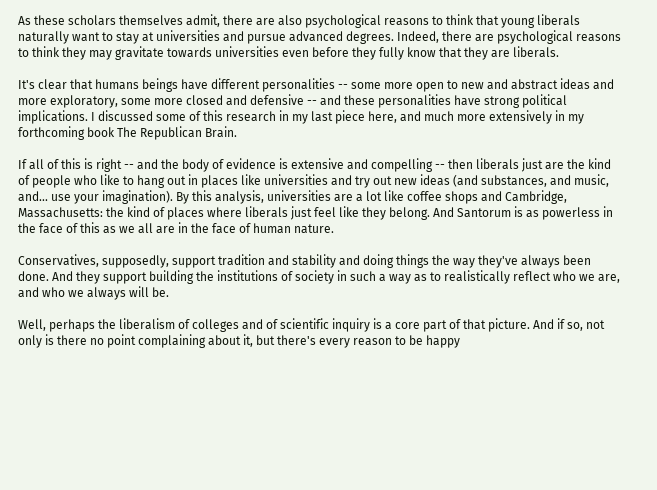As these scholars themselves admit, there are also psychological reasons to think that young liberals naturally want to stay at universities and pursue advanced degrees. Indeed, there are psychological reasons to think they may gravitate towards universities even before they fully know that they are liberals.

It's clear that humans beings have different personalities -- some more open to new and abstract ideas and more exploratory, some more closed and defensive -- and these personalities have strong political implications. I discussed some of this research in my last piece here, and much more extensively in my forthcoming book The Republican Brain.

If all of this is right -- and the body of evidence is extensive and compelling -- then liberals just are the kind of people who like to hang out in places like universities and try out new ideas (and substances, and music, and... use your imagination). By this analysis, universities are a lot like coffee shops and Cambridge, Massachusetts: the kind of places where liberals just feel like they belong. And Santorum is as powerless in the face of this as we all are in the face of human nature.

Conservatives, supposedly, support tradition and stability and doing things the way they've always been done. And they support building the institutions of society in such a way as to realistically reflect who we are, and who we always will be.

Well, perhaps the liberalism of colleges and of scientific inquiry is a core part of that picture. And if so, not only is there no point complaining about it, but there's every reason to be happy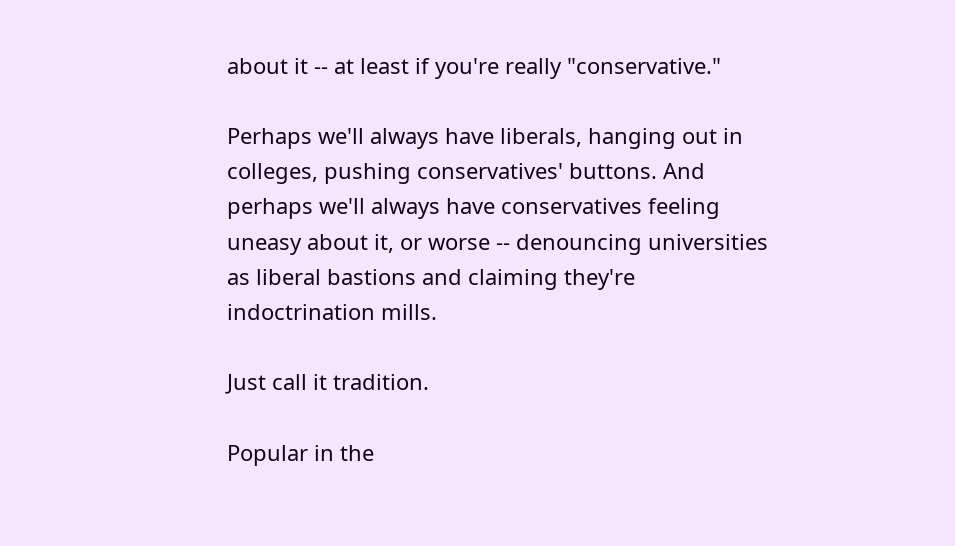about it -- at least if you're really "conservative."

Perhaps we'll always have liberals, hanging out in colleges, pushing conservatives' buttons. And perhaps we'll always have conservatives feeling uneasy about it, or worse -- denouncing universities as liberal bastions and claiming they're indoctrination mills.

Just call it tradition.

Popular in the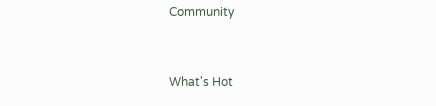Community


What's Hot